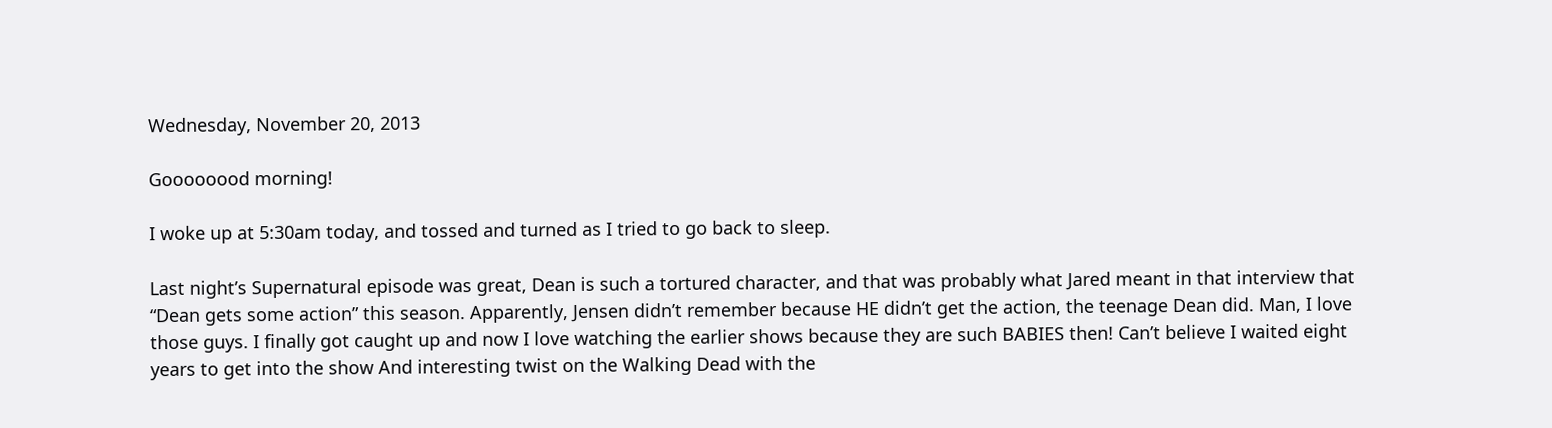Wednesday, November 20, 2013

Goooooood morning!

I woke up at 5:30am today, and tossed and turned as I tried to go back to sleep.

Last night’s Supernatural episode was great, Dean is such a tortured character, and that was probably what Jared meant in that interview that “Dean gets some action” this season. Apparently, Jensen didn’t remember because HE didn’t get the action, the teenage Dean did. Man, I love those guys. I finally got caught up and now I love watching the earlier shows because they are such BABIES then! Can’t believe I waited eight years to get into the show And interesting twist on the Walking Dead with the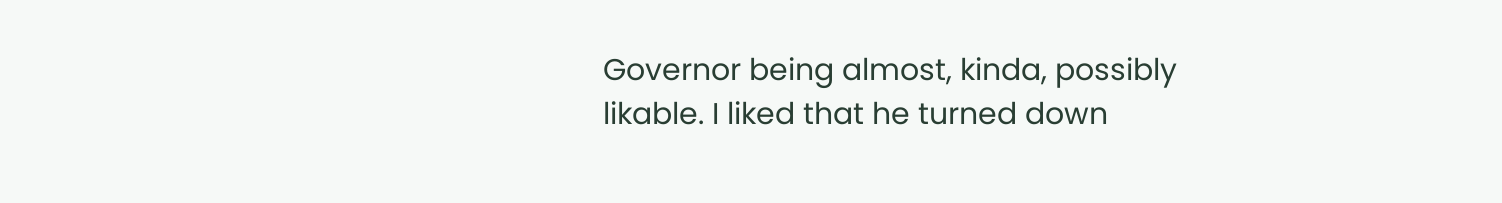Governor being almost, kinda, possibly likable. I liked that he turned down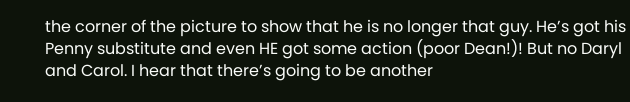the corner of the picture to show that he is no longer that guy. He’s got his Penny substitute and even HE got some action (poor Dean!)! But no Daryl and Carol. I hear that there’s going to be another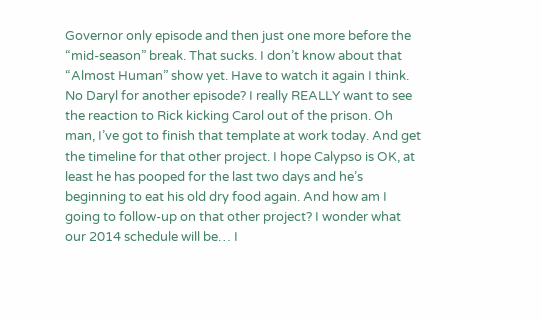Governor only episode and then just one more before the “mid-season” break. That sucks. I don’t know about that “Almost Human” show yet. Have to watch it again I think. No Daryl for another episode? I really REALLY want to see the reaction to Rick kicking Carol out of the prison. Oh man, I’ve got to finish that template at work today. And get the timeline for that other project. I hope Calypso is OK, at least he has pooped for the last two days and he’s beginning to eat his old dry food again. And how am I going to follow-up on that other project? I wonder what our 2014 schedule will be… I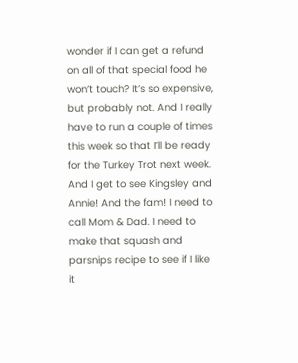wonder if I can get a refund on all of that special food he won’t touch? It’s so expensive, but probably not. And I really have to run a couple of times this week so that I’ll be ready for the Turkey Trot next week. And I get to see Kingsley and Annie! And the fam! I need to call Mom & Dad. I need to make that squash and parsnips recipe to see if I like it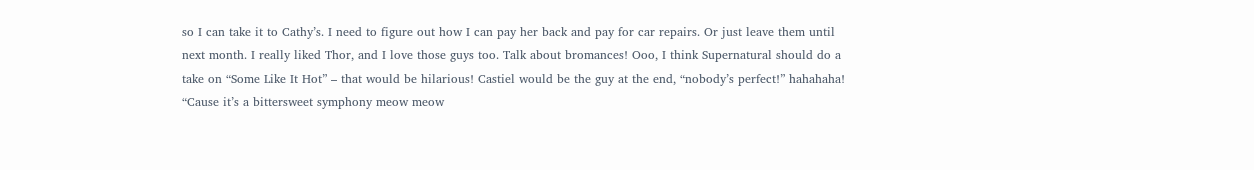so I can take it to Cathy’s. I need to figure out how I can pay her back and pay for car repairs. Or just leave them until next month. I really liked Thor, and I love those guys too. Talk about bromances! Ooo, I think Supernatural should do a take on “Some Like It Hot” – that would be hilarious! Castiel would be the guy at the end, “nobody’s perfect!” hahahaha! “Cause it’s a bittersweet symphony meow meow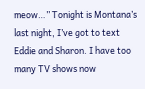meow…” Tonight is Montana’s last night, I’ve got to text Eddie and Sharon. I have too many TV shows now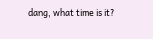dang, what time is it?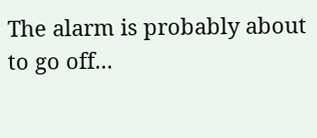The alarm is probably about to go off...